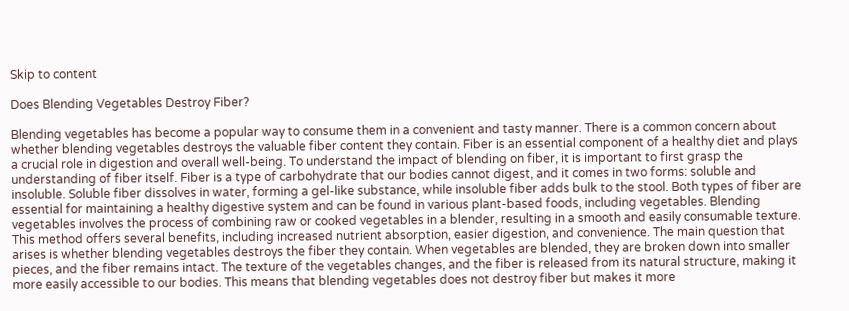Skip to content

Does Blending Vegetables Destroy Fiber?

Blending vegetables has become a popular way to consume them in a convenient and tasty manner. There is a common concern about whether blending vegetables destroys the valuable fiber content they contain. Fiber is an essential component of a healthy diet and plays a crucial role in digestion and overall well-being. To understand the impact of blending on fiber, it is important to first grasp the understanding of fiber itself. Fiber is a type of carbohydrate that our bodies cannot digest, and it comes in two forms: soluble and insoluble. Soluble fiber dissolves in water, forming a gel-like substance, while insoluble fiber adds bulk to the stool. Both types of fiber are essential for maintaining a healthy digestive system and can be found in various plant-based foods, including vegetables. Blending vegetables involves the process of combining raw or cooked vegetables in a blender, resulting in a smooth and easily consumable texture. This method offers several benefits, including increased nutrient absorption, easier digestion, and convenience. The main question that arises is whether blending vegetables destroys the fiber they contain. When vegetables are blended, they are broken down into smaller pieces, and the fiber remains intact. The texture of the vegetables changes, and the fiber is released from its natural structure, making it more easily accessible to our bodies. This means that blending vegetables does not destroy fiber but makes it more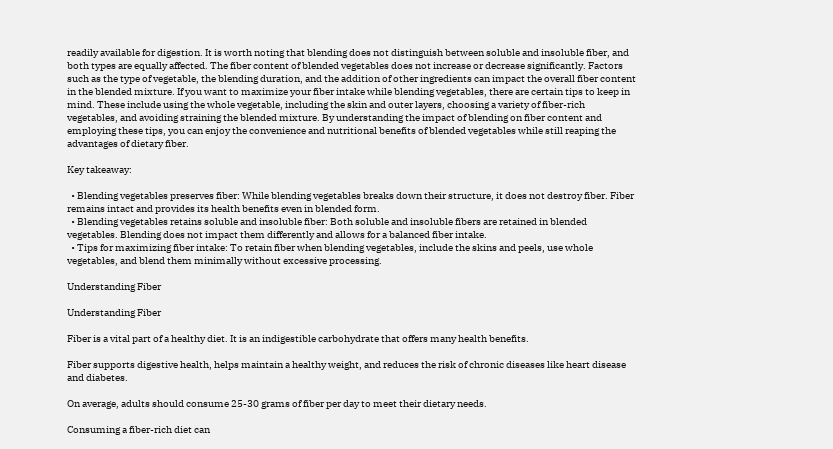readily available for digestion. It is worth noting that blending does not distinguish between soluble and insoluble fiber, and both types are equally affected. The fiber content of blended vegetables does not increase or decrease significantly. Factors such as the type of vegetable, the blending duration, and the addition of other ingredients can impact the overall fiber content in the blended mixture. If you want to maximize your fiber intake while blending vegetables, there are certain tips to keep in mind. These include using the whole vegetable, including the skin and outer layers, choosing a variety of fiber-rich vegetables, and avoiding straining the blended mixture. By understanding the impact of blending on fiber content and employing these tips, you can enjoy the convenience and nutritional benefits of blended vegetables while still reaping the advantages of dietary fiber.

Key takeaway:

  • Blending vegetables preserves fiber: While blending vegetables breaks down their structure, it does not destroy fiber. Fiber remains intact and provides its health benefits even in blended form.
  • Blending vegetables retains soluble and insoluble fiber: Both soluble and insoluble fibers are retained in blended vegetables. Blending does not impact them differently and allows for a balanced fiber intake.
  • Tips for maximizing fiber intake: To retain fiber when blending vegetables, include the skins and peels, use whole vegetables, and blend them minimally without excessive processing.

Understanding Fiber

Understanding Fiber

Fiber is a vital part of a healthy diet. It is an indigestible carbohydrate that offers many health benefits.

Fiber supports digestive health, helps maintain a healthy weight, and reduces the risk of chronic diseases like heart disease and diabetes.

On average, adults should consume 25-30 grams of fiber per day to meet their dietary needs.

Consuming a fiber-rich diet can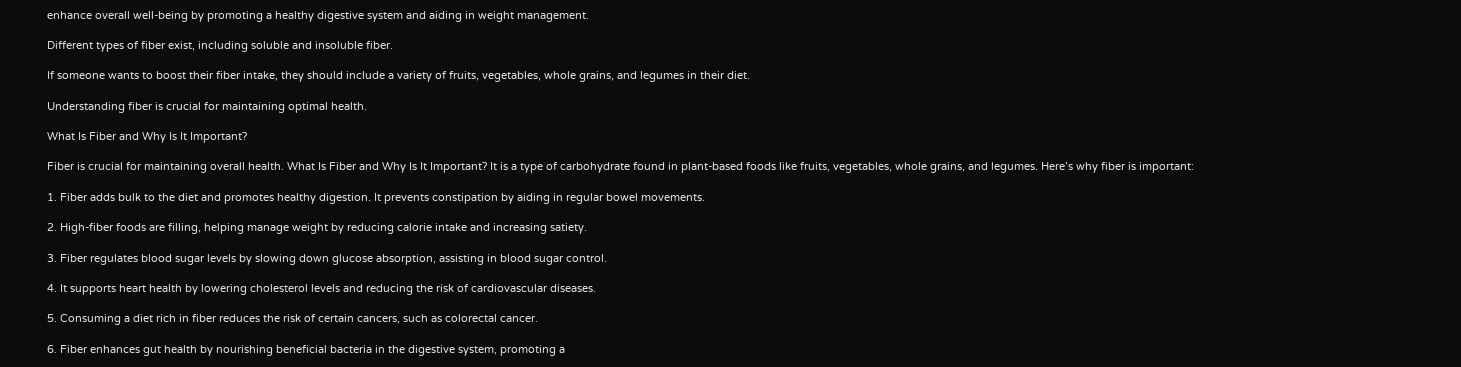enhance overall well-being by promoting a healthy digestive system and aiding in weight management.

Different types of fiber exist, including soluble and insoluble fiber.

If someone wants to boost their fiber intake, they should include a variety of fruits, vegetables, whole grains, and legumes in their diet.

Understanding fiber is crucial for maintaining optimal health.

What Is Fiber and Why Is It Important?

Fiber is crucial for maintaining overall health. What Is Fiber and Why Is It Important? It is a type of carbohydrate found in plant-based foods like fruits, vegetables, whole grains, and legumes. Here’s why fiber is important:

1. Fiber adds bulk to the diet and promotes healthy digestion. It prevents constipation by aiding in regular bowel movements.

2. High-fiber foods are filling, helping manage weight by reducing calorie intake and increasing satiety.

3. Fiber regulates blood sugar levels by slowing down glucose absorption, assisting in blood sugar control.

4. It supports heart health by lowering cholesterol levels and reducing the risk of cardiovascular diseases.

5. Consuming a diet rich in fiber reduces the risk of certain cancers, such as colorectal cancer.

6. Fiber enhances gut health by nourishing beneficial bacteria in the digestive system, promoting a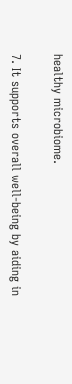healthy microbiome.

7. It supports overall well-being by aiding in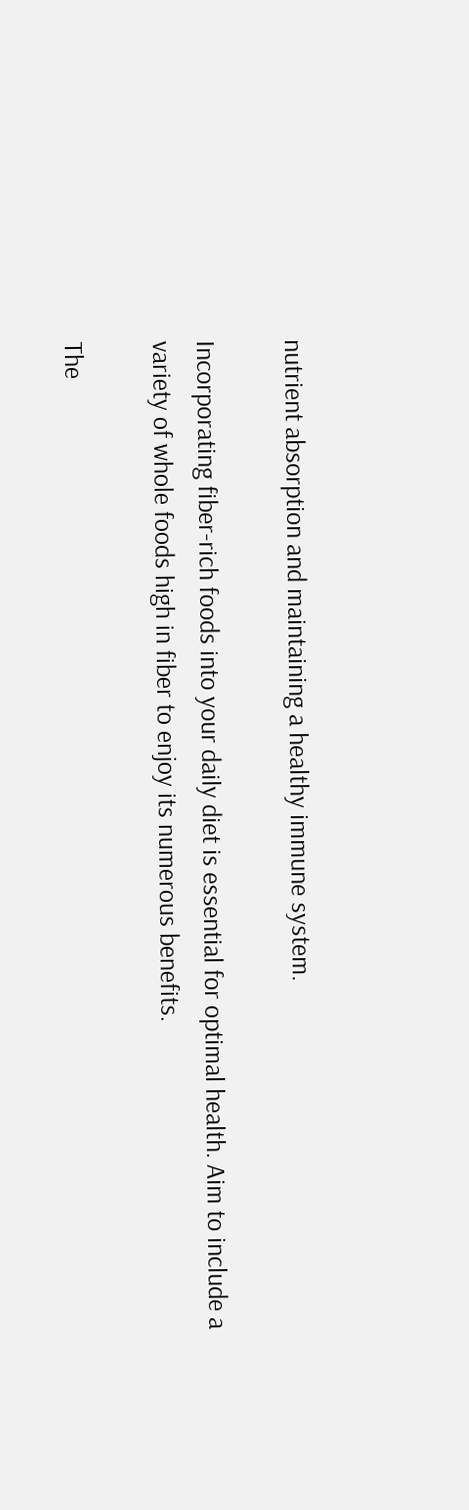nutrient absorption and maintaining a healthy immune system.

Incorporating fiber-rich foods into your daily diet is essential for optimal health. Aim to include a variety of whole foods high in fiber to enjoy its numerous benefits.

The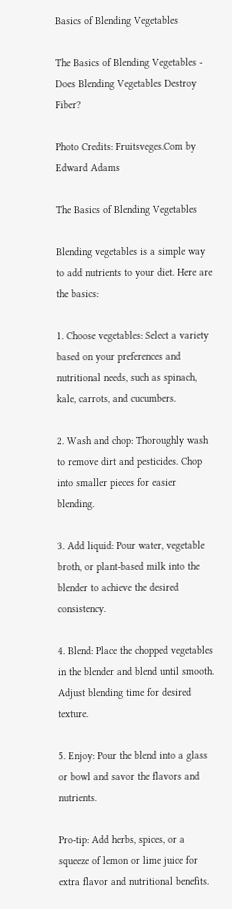Basics of Blending Vegetables

The Basics of Blending Vegetables - Does Blending Vegetables Destroy Fiber?

Photo Credits: Fruitsveges.Com by Edward Adams

The Basics of Blending Vegetables

Blending vegetables is a simple way to add nutrients to your diet. Here are the basics:

1. Choose vegetables: Select a variety based on your preferences and nutritional needs, such as spinach, kale, carrots, and cucumbers.

2. Wash and chop: Thoroughly wash to remove dirt and pesticides. Chop into smaller pieces for easier blending.

3. Add liquid: Pour water, vegetable broth, or plant-based milk into the blender to achieve the desired consistency.

4. Blend: Place the chopped vegetables in the blender and blend until smooth. Adjust blending time for desired texture.

5. Enjoy: Pour the blend into a glass or bowl and savor the flavors and nutrients.

Pro-tip: Add herbs, spices, or a squeeze of lemon or lime juice for extra flavor and nutritional benefits.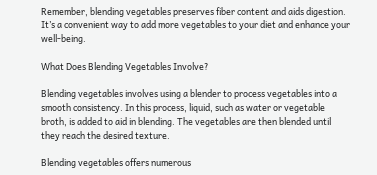Remember, blending vegetables preserves fiber content and aids digestion. It’s a convenient way to add more vegetables to your diet and enhance your well-being.

What Does Blending Vegetables Involve?

Blending vegetables involves using a blender to process vegetables into a smooth consistency. In this process, liquid, such as water or vegetable broth, is added to aid in blending. The vegetables are then blended until they reach the desired texture.

Blending vegetables offers numerous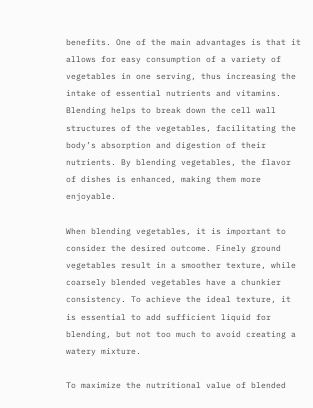benefits. One of the main advantages is that it allows for easy consumption of a variety of vegetables in one serving, thus increasing the intake of essential nutrients and vitamins. Blending helps to break down the cell wall structures of the vegetables, facilitating the body’s absorption and digestion of their nutrients. By blending vegetables, the flavor of dishes is enhanced, making them more enjoyable.

When blending vegetables, it is important to consider the desired outcome. Finely ground vegetables result in a smoother texture, while coarsely blended vegetables have a chunkier consistency. To achieve the ideal texture, it is essential to add sufficient liquid for blending, but not too much to avoid creating a watery mixture.

To maximize the nutritional value of blended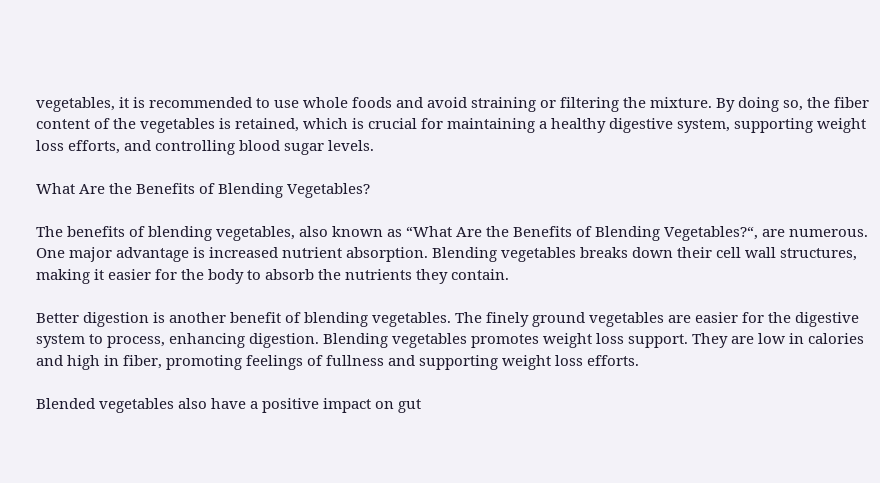vegetables, it is recommended to use whole foods and avoid straining or filtering the mixture. By doing so, the fiber content of the vegetables is retained, which is crucial for maintaining a healthy digestive system, supporting weight loss efforts, and controlling blood sugar levels.

What Are the Benefits of Blending Vegetables?

The benefits of blending vegetables, also known as “What Are the Benefits of Blending Vegetables?“, are numerous. One major advantage is increased nutrient absorption. Blending vegetables breaks down their cell wall structures, making it easier for the body to absorb the nutrients they contain.

Better digestion is another benefit of blending vegetables. The finely ground vegetables are easier for the digestive system to process, enhancing digestion. Blending vegetables promotes weight loss support. They are low in calories and high in fiber, promoting feelings of fullness and supporting weight loss efforts.

Blended vegetables also have a positive impact on gut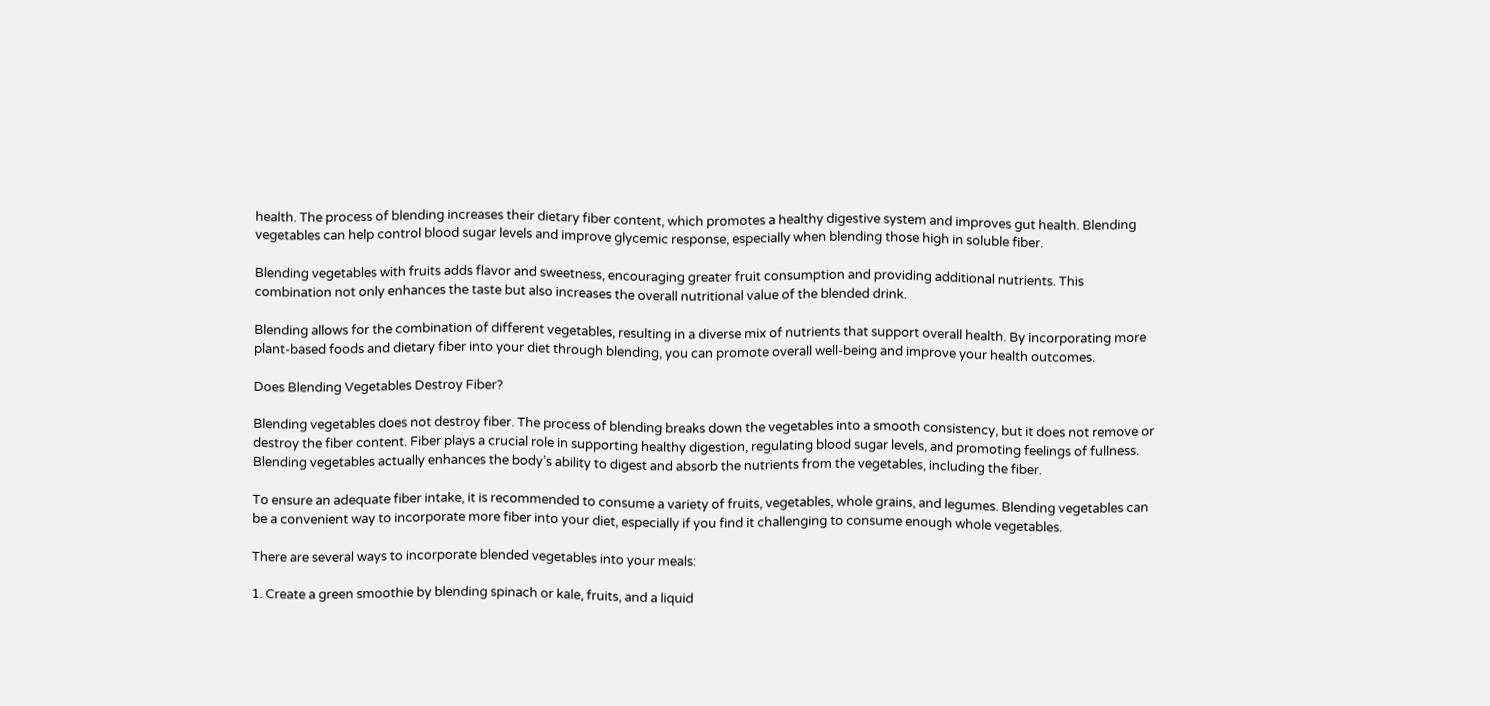health. The process of blending increases their dietary fiber content, which promotes a healthy digestive system and improves gut health. Blending vegetables can help control blood sugar levels and improve glycemic response, especially when blending those high in soluble fiber.

Blending vegetables with fruits adds flavor and sweetness, encouraging greater fruit consumption and providing additional nutrients. This combination not only enhances the taste but also increases the overall nutritional value of the blended drink.

Blending allows for the combination of different vegetables, resulting in a diverse mix of nutrients that support overall health. By incorporating more plant-based foods and dietary fiber into your diet through blending, you can promote overall well-being and improve your health outcomes.

Does Blending Vegetables Destroy Fiber?

Blending vegetables does not destroy fiber. The process of blending breaks down the vegetables into a smooth consistency, but it does not remove or destroy the fiber content. Fiber plays a crucial role in supporting healthy digestion, regulating blood sugar levels, and promoting feelings of fullness. Blending vegetables actually enhances the body’s ability to digest and absorb the nutrients from the vegetables, including the fiber.

To ensure an adequate fiber intake, it is recommended to consume a variety of fruits, vegetables, whole grains, and legumes. Blending vegetables can be a convenient way to incorporate more fiber into your diet, especially if you find it challenging to consume enough whole vegetables.

There are several ways to incorporate blended vegetables into your meals:

1. Create a green smoothie by blending spinach or kale, fruits, and a liquid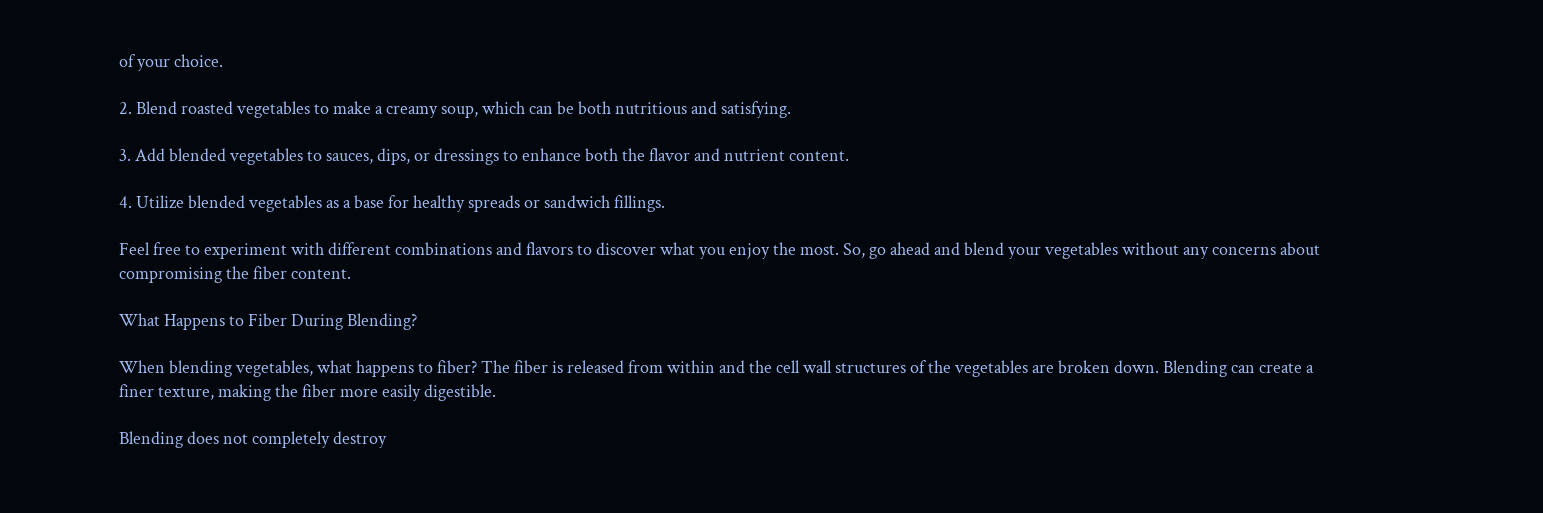of your choice.

2. Blend roasted vegetables to make a creamy soup, which can be both nutritious and satisfying.

3. Add blended vegetables to sauces, dips, or dressings to enhance both the flavor and nutrient content.

4. Utilize blended vegetables as a base for healthy spreads or sandwich fillings.

Feel free to experiment with different combinations and flavors to discover what you enjoy the most. So, go ahead and blend your vegetables without any concerns about compromising the fiber content.

What Happens to Fiber During Blending?

When blending vegetables, what happens to fiber? The fiber is released from within and the cell wall structures of the vegetables are broken down. Blending can create a finer texture, making the fiber more easily digestible.

Blending does not completely destroy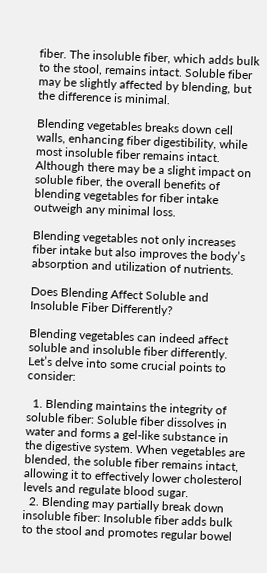fiber. The insoluble fiber, which adds bulk to the stool, remains intact. Soluble fiber may be slightly affected by blending, but the difference is minimal.

Blending vegetables breaks down cell walls, enhancing fiber digestibility, while most insoluble fiber remains intact. Although there may be a slight impact on soluble fiber, the overall benefits of blending vegetables for fiber intake outweigh any minimal loss.

Blending vegetables not only increases fiber intake but also improves the body’s absorption and utilization of nutrients.

Does Blending Affect Soluble and Insoluble Fiber Differently?

Blending vegetables can indeed affect soluble and insoluble fiber differently. Let’s delve into some crucial points to consider:

  1. Blending maintains the integrity of soluble fiber: Soluble fiber dissolves in water and forms a gel-like substance in the digestive system. When vegetables are blended, the soluble fiber remains intact, allowing it to effectively lower cholesterol levels and regulate blood sugar.
  2. Blending may partially break down insoluble fiber: Insoluble fiber adds bulk to the stool and promotes regular bowel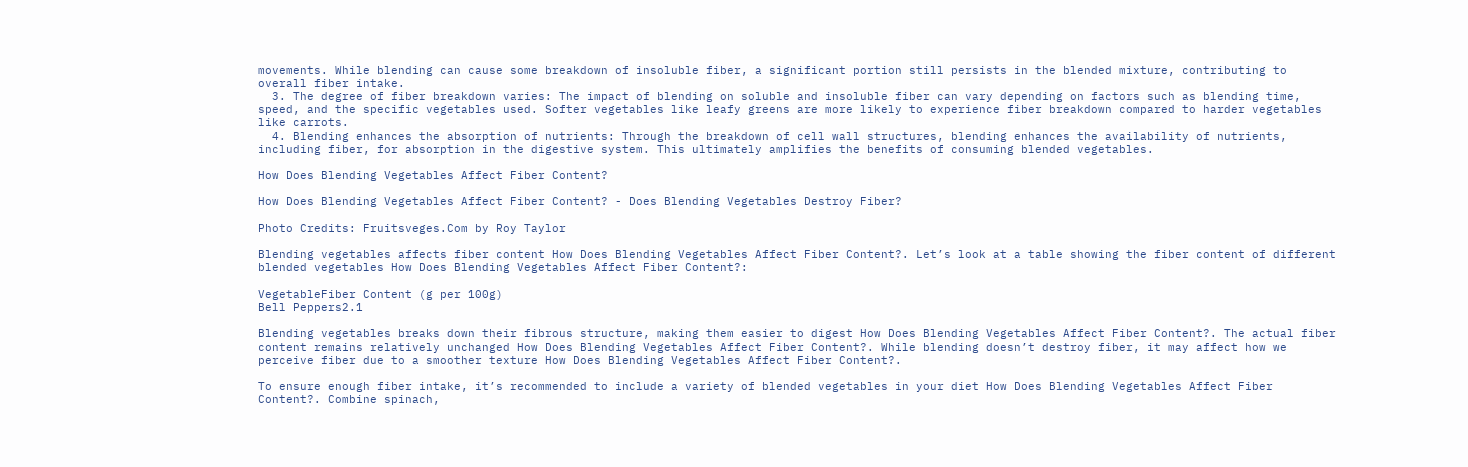movements. While blending can cause some breakdown of insoluble fiber, a significant portion still persists in the blended mixture, contributing to overall fiber intake.
  3. The degree of fiber breakdown varies: The impact of blending on soluble and insoluble fiber can vary depending on factors such as blending time, speed, and the specific vegetables used. Softer vegetables like leafy greens are more likely to experience fiber breakdown compared to harder vegetables like carrots.
  4. Blending enhances the absorption of nutrients: Through the breakdown of cell wall structures, blending enhances the availability of nutrients, including fiber, for absorption in the digestive system. This ultimately amplifies the benefits of consuming blended vegetables.

How Does Blending Vegetables Affect Fiber Content?

How Does Blending Vegetables Affect Fiber Content? - Does Blending Vegetables Destroy Fiber?

Photo Credits: Fruitsveges.Com by Roy Taylor

Blending vegetables affects fiber content How Does Blending Vegetables Affect Fiber Content?. Let’s look at a table showing the fiber content of different blended vegetables How Does Blending Vegetables Affect Fiber Content?:

VegetableFiber Content (g per 100g)
Bell Peppers2.1

Blending vegetables breaks down their fibrous structure, making them easier to digest How Does Blending Vegetables Affect Fiber Content?. The actual fiber content remains relatively unchanged How Does Blending Vegetables Affect Fiber Content?. While blending doesn’t destroy fiber, it may affect how we perceive fiber due to a smoother texture How Does Blending Vegetables Affect Fiber Content?.

To ensure enough fiber intake, it’s recommended to include a variety of blended vegetables in your diet How Does Blending Vegetables Affect Fiber Content?. Combine spinach,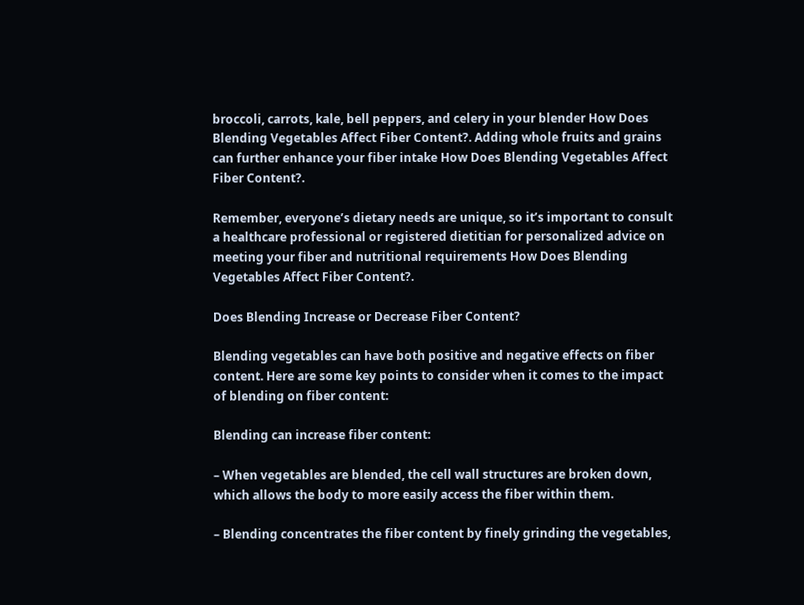broccoli, carrots, kale, bell peppers, and celery in your blender How Does Blending Vegetables Affect Fiber Content?. Adding whole fruits and grains can further enhance your fiber intake How Does Blending Vegetables Affect Fiber Content?.

Remember, everyone’s dietary needs are unique, so it’s important to consult a healthcare professional or registered dietitian for personalized advice on meeting your fiber and nutritional requirements How Does Blending Vegetables Affect Fiber Content?.

Does Blending Increase or Decrease Fiber Content?

Blending vegetables can have both positive and negative effects on fiber content. Here are some key points to consider when it comes to the impact of blending on fiber content:

Blending can increase fiber content:

– When vegetables are blended, the cell wall structures are broken down, which allows the body to more easily access the fiber within them.

– Blending concentrates the fiber content by finely grinding the vegetables,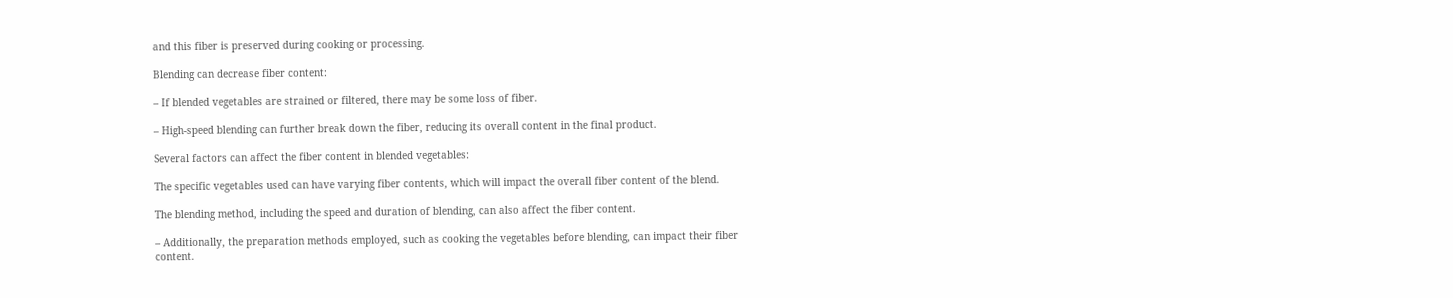and this fiber is preserved during cooking or processing.

Blending can decrease fiber content:

– If blended vegetables are strained or filtered, there may be some loss of fiber.

– High-speed blending can further break down the fiber, reducing its overall content in the final product.

Several factors can affect the fiber content in blended vegetables:

The specific vegetables used can have varying fiber contents, which will impact the overall fiber content of the blend.

The blending method, including the speed and duration of blending, can also affect the fiber content.

– Additionally, the preparation methods employed, such as cooking the vegetables before blending, can impact their fiber content.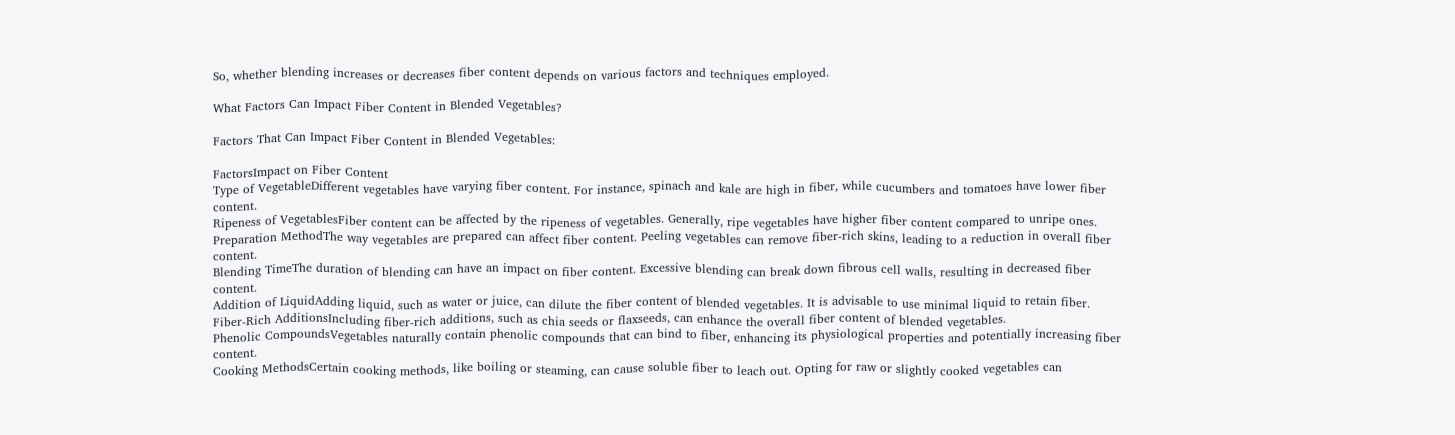So, whether blending increases or decreases fiber content depends on various factors and techniques employed.

What Factors Can Impact Fiber Content in Blended Vegetables?

Factors That Can Impact Fiber Content in Blended Vegetables:

FactorsImpact on Fiber Content
Type of VegetableDifferent vegetables have varying fiber content. For instance, spinach and kale are high in fiber, while cucumbers and tomatoes have lower fiber content.
Ripeness of VegetablesFiber content can be affected by the ripeness of vegetables. Generally, ripe vegetables have higher fiber content compared to unripe ones.
Preparation MethodThe way vegetables are prepared can affect fiber content. Peeling vegetables can remove fiber-rich skins, leading to a reduction in overall fiber content.
Blending TimeThe duration of blending can have an impact on fiber content. Excessive blending can break down fibrous cell walls, resulting in decreased fiber content.
Addition of LiquidAdding liquid, such as water or juice, can dilute the fiber content of blended vegetables. It is advisable to use minimal liquid to retain fiber.
Fiber-Rich AdditionsIncluding fiber-rich additions, such as chia seeds or flaxseeds, can enhance the overall fiber content of blended vegetables.
Phenolic CompoundsVegetables naturally contain phenolic compounds that can bind to fiber, enhancing its physiological properties and potentially increasing fiber content.
Cooking MethodsCertain cooking methods, like boiling or steaming, can cause soluble fiber to leach out. Opting for raw or slightly cooked vegetables can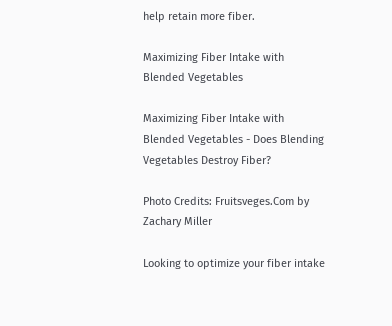help retain more fiber.

Maximizing Fiber Intake with Blended Vegetables

Maximizing Fiber Intake with Blended Vegetables - Does Blending Vegetables Destroy Fiber?

Photo Credits: Fruitsveges.Com by Zachary Miller

Looking to optimize your fiber intake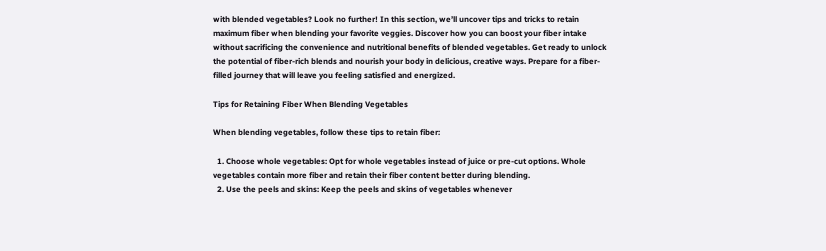with blended vegetables? Look no further! In this section, we’ll uncover tips and tricks to retain maximum fiber when blending your favorite veggies. Discover how you can boost your fiber intake without sacrificing the convenience and nutritional benefits of blended vegetables. Get ready to unlock the potential of fiber-rich blends and nourish your body in delicious, creative ways. Prepare for a fiber-filled journey that will leave you feeling satisfied and energized.

Tips for Retaining Fiber When Blending Vegetables

When blending vegetables, follow these tips to retain fiber:

  1. Choose whole vegetables: Opt for whole vegetables instead of juice or pre-cut options. Whole vegetables contain more fiber and retain their fiber content better during blending.
  2. Use the peels and skins: Keep the peels and skins of vegetables whenever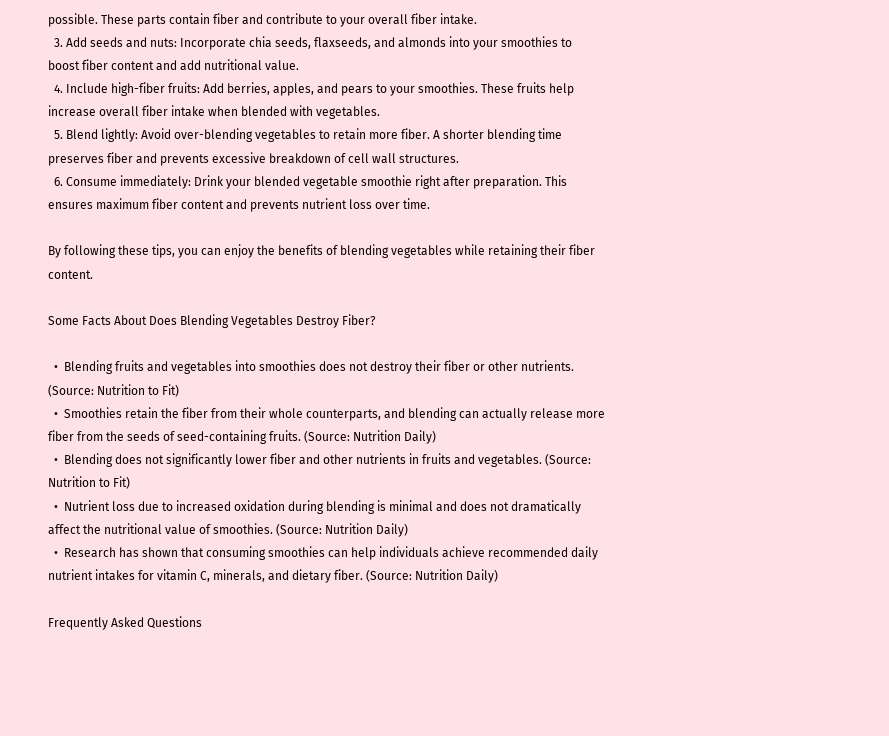possible. These parts contain fiber and contribute to your overall fiber intake.
  3. Add seeds and nuts: Incorporate chia seeds, flaxseeds, and almonds into your smoothies to boost fiber content and add nutritional value.
  4. Include high-fiber fruits: Add berries, apples, and pears to your smoothies. These fruits help increase overall fiber intake when blended with vegetables.
  5. Blend lightly: Avoid over-blending vegetables to retain more fiber. A shorter blending time preserves fiber and prevents excessive breakdown of cell wall structures.
  6. Consume immediately: Drink your blended vegetable smoothie right after preparation. This ensures maximum fiber content and prevents nutrient loss over time.

By following these tips, you can enjoy the benefits of blending vegetables while retaining their fiber content.

Some Facts About Does Blending Vegetables Destroy Fiber?

  •  Blending fruits and vegetables into smoothies does not destroy their fiber or other nutrients. (Source: Nutrition to Fit)
  •  Smoothies retain the fiber from their whole counterparts, and blending can actually release more fiber from the seeds of seed-containing fruits. (Source: Nutrition Daily)
  •  Blending does not significantly lower fiber and other nutrients in fruits and vegetables. (Source: Nutrition to Fit)
  •  Nutrient loss due to increased oxidation during blending is minimal and does not dramatically affect the nutritional value of smoothies. (Source: Nutrition Daily)
  •  Research has shown that consuming smoothies can help individuals achieve recommended daily nutrient intakes for vitamin C, minerals, and dietary fiber. (Source: Nutrition Daily)

Frequently Asked Questions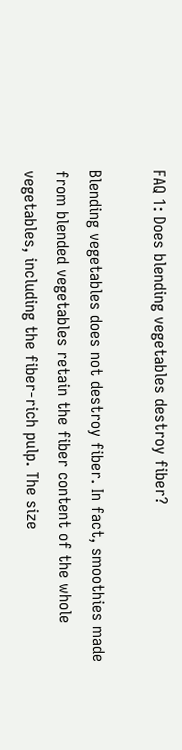FAQ 1: Does blending vegetables destroy fiber?

Blending vegetables does not destroy fiber. In fact, smoothies made from blended vegetables retain the fiber content of the whole vegetables, including the fiber-rich pulp. The size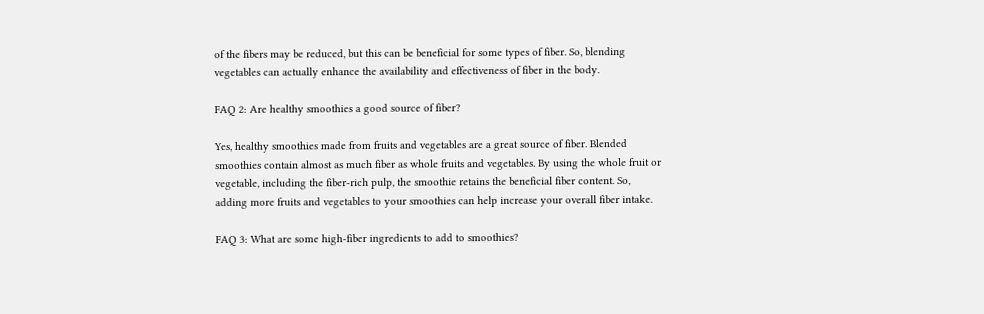of the fibers may be reduced, but this can be beneficial for some types of fiber. So, blending vegetables can actually enhance the availability and effectiveness of fiber in the body.

FAQ 2: Are healthy smoothies a good source of fiber?

Yes, healthy smoothies made from fruits and vegetables are a great source of fiber. Blended smoothies contain almost as much fiber as whole fruits and vegetables. By using the whole fruit or vegetable, including the fiber-rich pulp, the smoothie retains the beneficial fiber content. So, adding more fruits and vegetables to your smoothies can help increase your overall fiber intake.

FAQ 3: What are some high-fiber ingredients to add to smoothies?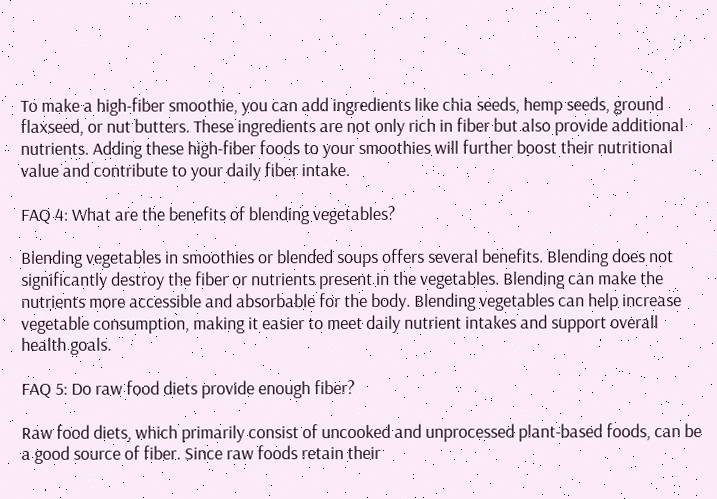To make a high-fiber smoothie, you can add ingredients like chia seeds, hemp seeds, ground flaxseed, or nut butters. These ingredients are not only rich in fiber but also provide additional nutrients. Adding these high-fiber foods to your smoothies will further boost their nutritional value and contribute to your daily fiber intake.

FAQ 4: What are the benefits of blending vegetables?

Blending vegetables in smoothies or blended soups offers several benefits. Blending does not significantly destroy the fiber or nutrients present in the vegetables. Blending can make the nutrients more accessible and absorbable for the body. Blending vegetables can help increase vegetable consumption, making it easier to meet daily nutrient intakes and support overall health goals.

FAQ 5: Do raw food diets provide enough fiber?

Raw food diets, which primarily consist of uncooked and unprocessed plant-based foods, can be a good source of fiber. Since raw foods retain their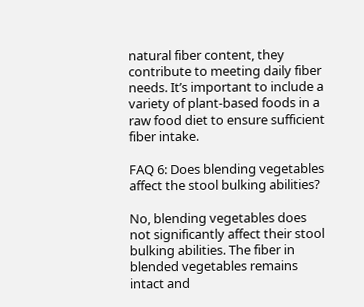natural fiber content, they contribute to meeting daily fiber needs. It’s important to include a variety of plant-based foods in a raw food diet to ensure sufficient fiber intake.

FAQ 6: Does blending vegetables affect the stool bulking abilities?

No, blending vegetables does not significantly affect their stool bulking abilities. The fiber in blended vegetables remains intact and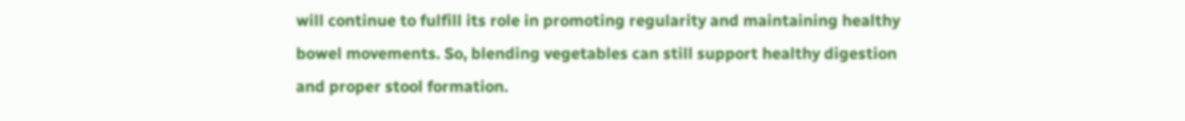will continue to fulfill its role in promoting regularity and maintaining healthy bowel movements. So, blending vegetables can still support healthy digestion and proper stool formation.